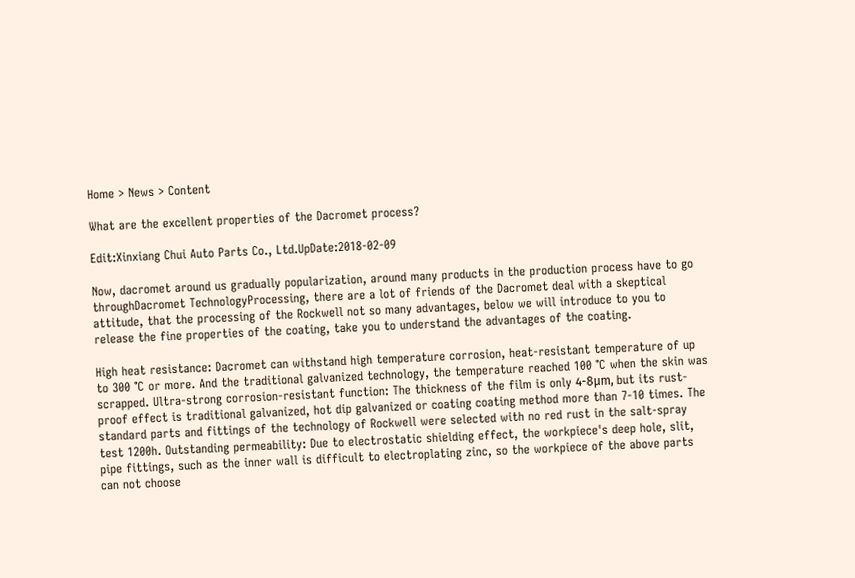Home > News > Content

What are the excellent properties of the Dacromet process?

Edit:Xinxiang Chui Auto Parts Co., Ltd.UpDate:2018-02-09

Now, dacromet around us gradually popularization, around many products in the production process have to go throughDacromet TechnologyProcessing, there are a lot of friends of the Dacromet deal with a skeptical attitude, that the processing of the Rockwell not so many advantages, below we will introduce to you to release the fine properties of the coating, take you to understand the advantages of the coating.

High heat resistance: Dacromet can withstand high temperature corrosion, heat-resistant temperature of up to 300 ℃ or more. And the traditional galvanized technology, the temperature reached 100 ℃ when the skin was scrapped. Ultra-strong corrosion-resistant function: The thickness of the film is only 4-8μm, but its rust-proof effect is traditional galvanized, hot dip galvanized or coating coating method more than 7-10 times. The standard parts and fittings of the technology of Rockwell were selected with no red rust in the salt-spray test 1200h. Outstanding permeability: Due to electrostatic shielding effect, the workpiece's deep hole, slit, pipe fittings, such as the inner wall is difficult to electroplating zinc, so the workpiece of the above parts can not choose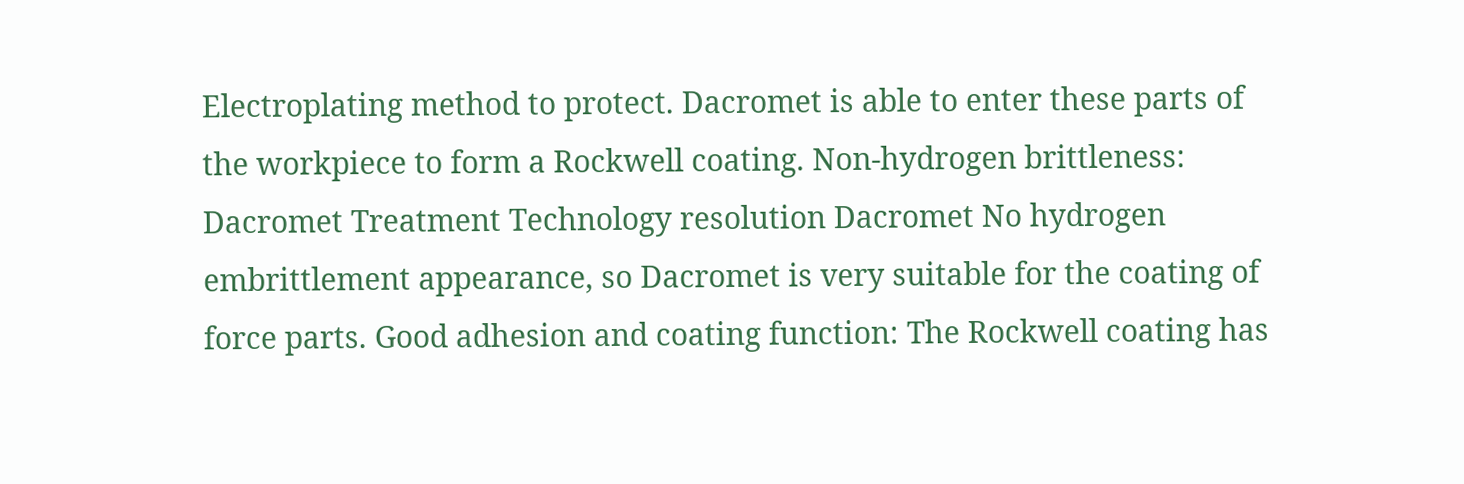Electroplating method to protect. Dacromet is able to enter these parts of the workpiece to form a Rockwell coating. Non-hydrogen brittleness: Dacromet Treatment Technology resolution Dacromet No hydrogen embrittlement appearance, so Dacromet is very suitable for the coating of force parts. Good adhesion and coating function: The Rockwell coating has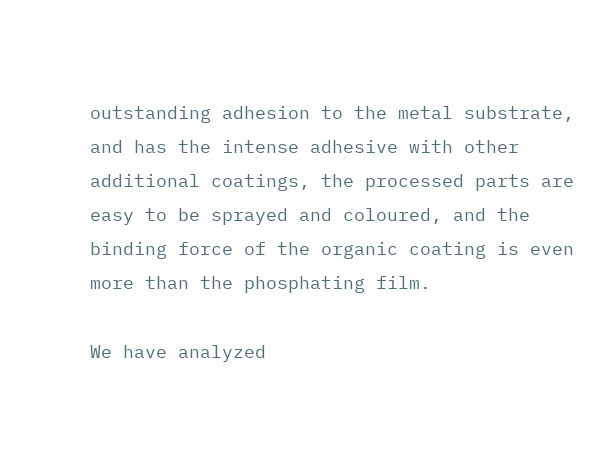outstanding adhesion to the metal substrate, and has the intense adhesive with other additional coatings, the processed parts are easy to be sprayed and coloured, and the binding force of the organic coating is even more than the phosphating film.

We have analyzed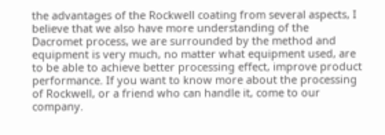the advantages of the Rockwell coating from several aspects, I believe that we also have more understanding of the Dacromet process, we are surrounded by the method and equipment is very much, no matter what equipment used, are to be able to achieve better processing effect, improve product performance. If you want to know more about the processing of Rockwell, or a friend who can handle it, come to our company.